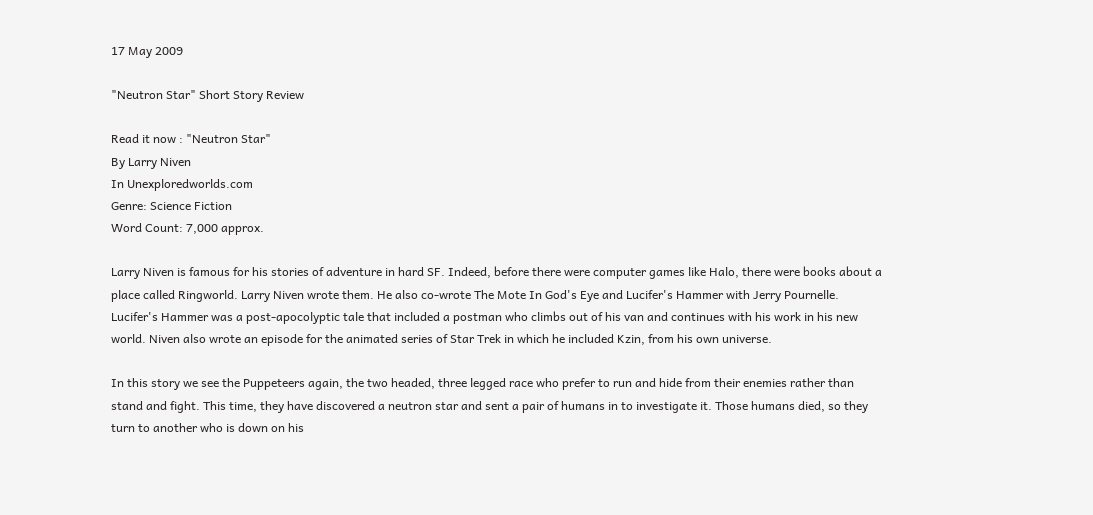17 May 2009

"Neutron Star" Short Story Review

Read it now : "Neutron Star"
By Larry Niven
In Unexploredworlds.com
Genre: Science Fiction
Word Count: 7,000 approx.

Larry Niven is famous for his stories of adventure in hard SF. Indeed, before there were computer games like Halo, there were books about a place called Ringworld. Larry Niven wrote them. He also co-wrote The Mote In God's Eye and Lucifer's Hammer with Jerry Pournelle. Lucifer's Hammer was a post-apocolyptic tale that included a postman who climbs out of his van and continues with his work in his new world. Niven also wrote an episode for the animated series of Star Trek in which he included Kzin, from his own universe.

In this story we see the Puppeteers again, the two headed, three legged race who prefer to run and hide from their enemies rather than stand and fight. This time, they have discovered a neutron star and sent a pair of humans in to investigate it. Those humans died, so they turn to another who is down on his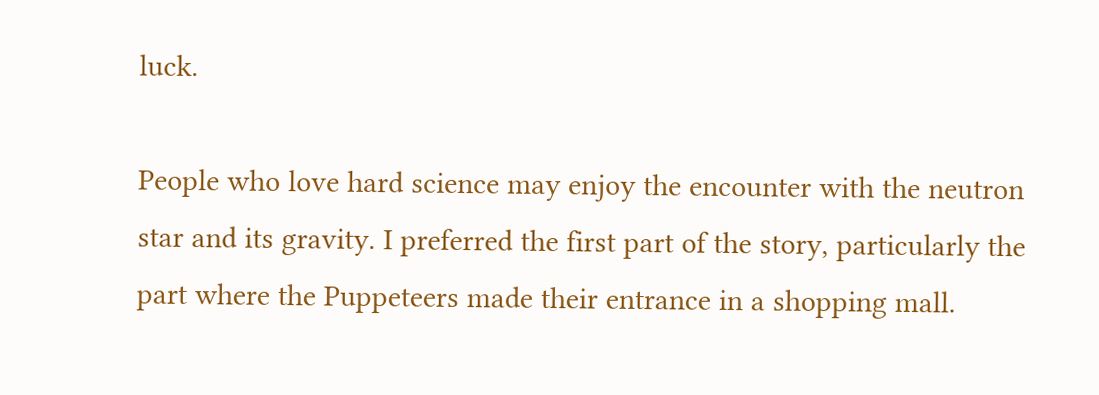luck.

People who love hard science may enjoy the encounter with the neutron star and its gravity. I preferred the first part of the story, particularly the part where the Puppeteers made their entrance in a shopping mall.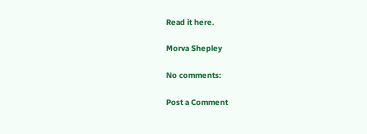Read it here.

Morva Shepley

No comments:

Post a Comment